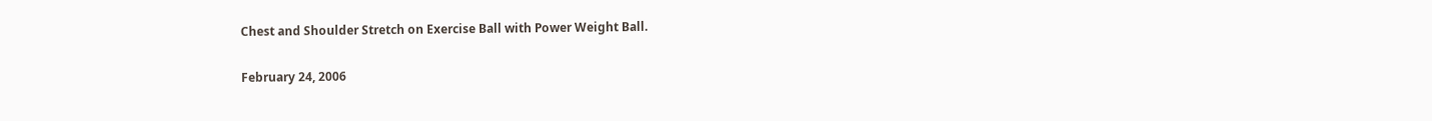Chest and Shoulder Stretch on Exercise Ball with Power Weight Ball.

February 24, 2006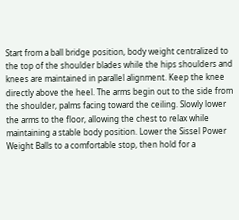Start from a ball bridge position, body weight centralized to the top of the shoulder blades while the hips shoulders and knees are maintained in parallel alignment. Keep the knee directly above the heel. The arms begin out to the side from the shoulder, palms facing toward the ceiling. Slowly lower the arms to the floor, allowing the chest to relax while maintaining a stable body position. Lower the Sissel Power Weight Balls to a comfortable stop, then hold for a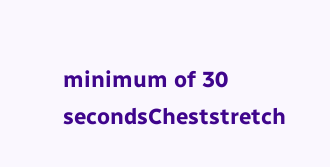minimum of 30 secondsCheststretch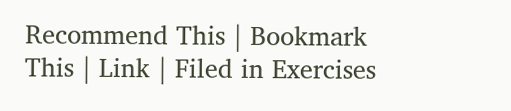Recommend This | Bookmark This | Link | Filed in Exercises